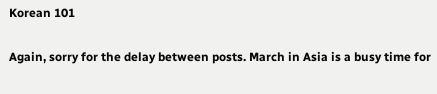Korean 101

Again, sorry for the delay between posts. March in Asia is a busy time for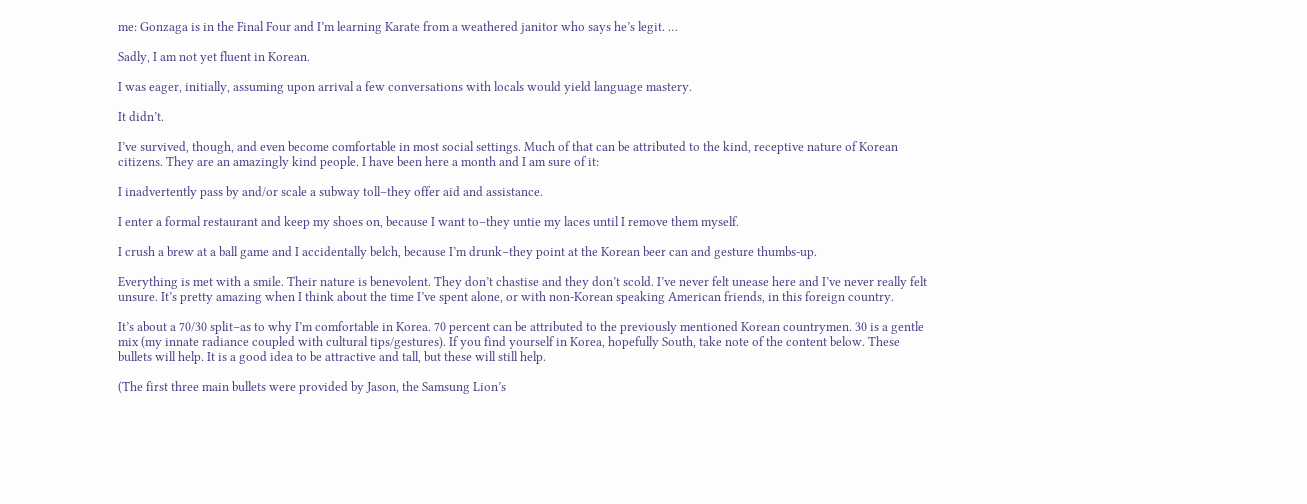me: Gonzaga is in the Final Four and I’m learning Karate from a weathered janitor who says he’s legit. …

Sadly, I am not yet fluent in Korean.

I was eager, initially, assuming upon arrival a few conversations with locals would yield language mastery.

It didn’t.

I’ve survived, though, and even become comfortable in most social settings. Much of that can be attributed to the kind, receptive nature of Korean citizens. They are an amazingly kind people. I have been here a month and I am sure of it:

I inadvertently pass by and/or scale a subway toll–they offer aid and assistance.

I enter a formal restaurant and keep my shoes on, because I want to–they untie my laces until I remove them myself.

I crush a brew at a ball game and I accidentally belch, because I’m drunk–they point at the Korean beer can and gesture thumbs-up.

Everything is met with a smile. Their nature is benevolent. They don’t chastise and they don’t scold. I’ve never felt unease here and I’ve never really felt unsure. It’s pretty amazing when I think about the time I’ve spent alone, or with non-Korean speaking American friends, in this foreign country.

It’s about a 70/30 split–as to why I’m comfortable in Korea. 70 percent can be attributed to the previously mentioned Korean countrymen. 30 is a gentle mix (my innate radiance coupled with cultural tips/gestures). If you find yourself in Korea, hopefully South, take note of the content below. These bullets will help. It is a good idea to be attractive and tall, but these will still help.

(The first three main bullets were provided by Jason, the Samsung Lion’s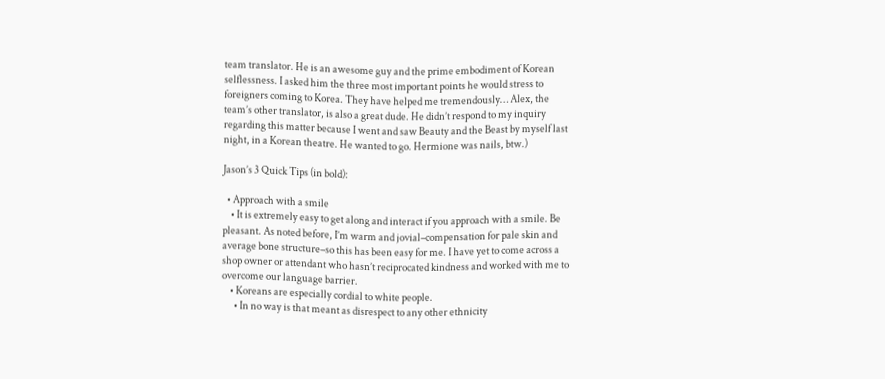team translator. He is an awesome guy and the prime embodiment of Korean selflessness. I asked him the three most important points he would stress to foreigners coming to Korea. They have helped me tremendously… Alex, the team’s other translator, is also a great dude. He didn’t respond to my inquiry regarding this matter because I went and saw Beauty and the Beast by myself last night, in a Korean theatre. He wanted to go. Hermione was nails, btw.)

Jason’s 3 Quick Tips (in bold):

  • Approach with a smile
    • It is extremely easy to get along and interact if you approach with a smile. Be pleasant. As noted before, I’m warm and jovial–compensation for pale skin and average bone structure–so this has been easy for me. I have yet to come across a shop owner or attendant who hasn’t reciprocated kindness and worked with me to overcome our language barrier.
    • Koreans are especially cordial to white people.
      • In no way is that meant as disrespect to any other ethnicity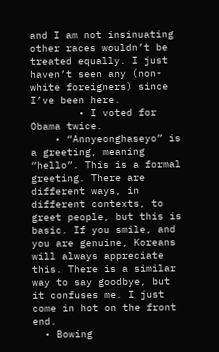and I am not insinuating other races wouldn’t be treated equally. I just haven’t seen any (non-white foreigners) since I’ve been here.
        • I voted for Obama twice.
    • “Annyeonghaseyo” is a greeting, meaning “hello”. This is a formal greeting. There are different ways, in different contexts, to greet people, but this is basic. If you smile, and you are genuine, Koreans will always appreciate this. There is a similar way to say goodbye, but it confuses me. I just come in hot on the front end.
  • Bowing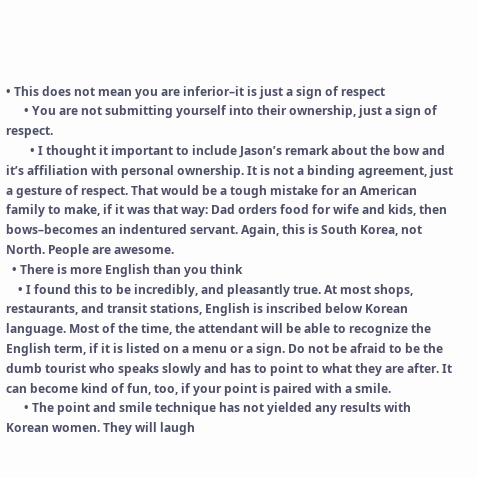• This does not mean you are inferior–it is just a sign of respect
      • You are not submitting yourself into their ownership, just a sign of respect.
        • I thought it important to include Jason’s remark about the bow and it’s affiliation with personal ownership. It is not a binding agreement, just a gesture of respect. That would be a tough mistake for an American family to make, if it was that way: Dad orders food for wife and kids, then bows–becomes an indentured servant. Again, this is South Korea, not North. People are awesome.
  • There is more English than you think
    • I found this to be incredibly, and pleasantly true. At most shops, restaurants, and transit stations, English is inscribed below Korean language. Most of the time, the attendant will be able to recognize the English term, if it is listed on a menu or a sign. Do not be afraid to be the dumb tourist who speaks slowly and has to point to what they are after. It can become kind of fun, too, if your point is paired with a smile.
      • The point and smile technique has not yielded any results with Korean women. They will laugh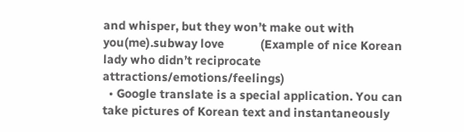and whisper, but they won’t make out with you(me).subway love            (Example of nice Korean lady who didn’t reciprocate attractions/emotions/feelings)
  • Google translate is a special application. You can take pictures of Korean text and instantaneously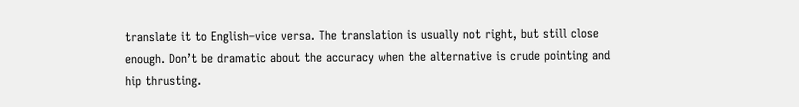translate it to English–vice versa. The translation is usually not right, but still close enough. Don’t be dramatic about the accuracy when the alternative is crude pointing and hip thrusting.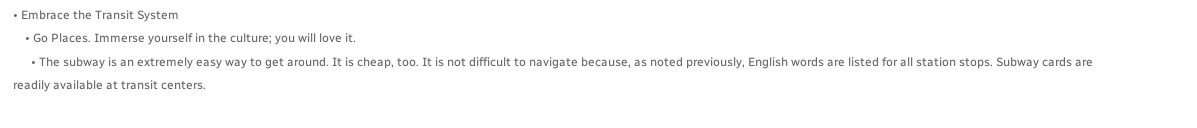• Embrace the Transit System
    • Go Places. Immerse yourself in the culture; you will love it.
      • The subway is an extremely easy way to get around. It is cheap, too. It is not difficult to navigate because, as noted previously, English words are listed for all station stops. Subway cards are readily available at transit centers.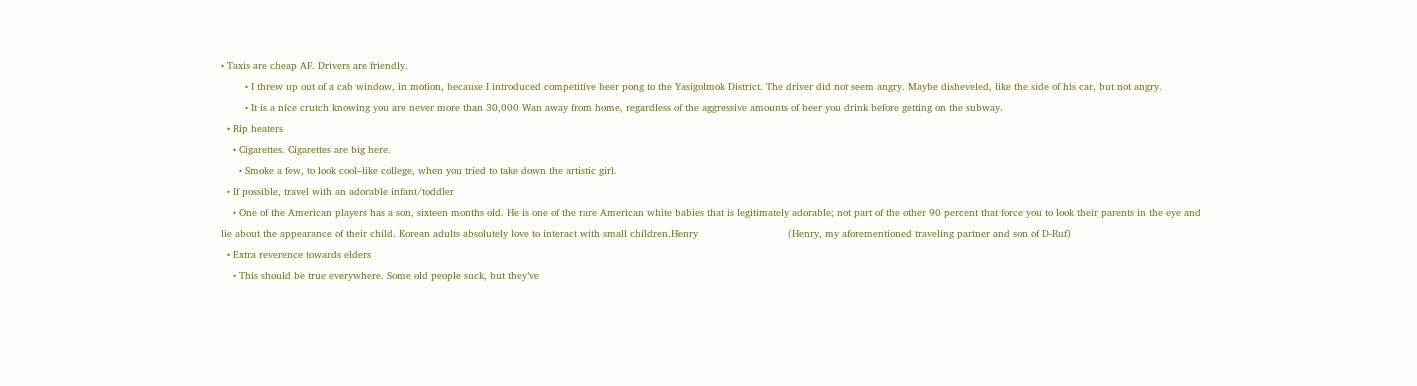• Taxis are cheap AF. Drivers are friendly.
        • I threw up out of a cab window, in motion, because I introduced competitive beer pong to the Yasigolmok District. The driver did not seem angry. Maybe disheveled, like the side of his car, but not angry.
        • It is a nice crutch knowing you are never more than 30,000 Wan away from home, regardless of the aggressive amounts of beer you drink before getting on the subway.
  • Rip heaters
    • Cigarettes. Cigarettes are big here.
      • Smoke a few, to look cool–like college, when you tried to take down the artistic girl.
  • If possible, travel with an adorable infant/toddler
    • One of the American players has a son, sixteen months old. He is one of the rare American white babies that is legitimately adorable; not part of the other 90 percent that force you to look their parents in the eye and lie about the appearance of their child. Korean adults absolutely love to interact with small children.Henry                              (Henry, my aforementioned traveling partner and son of D-Ruf)
  • Extra reverence towards elders
    • This should be true everywhere. Some old people suck, but they’ve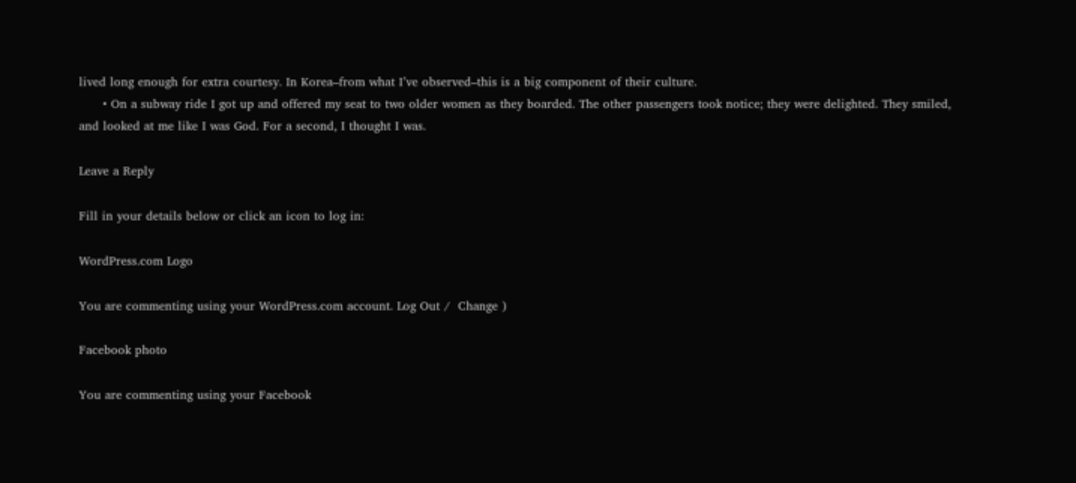lived long enough for extra courtesy. In Korea–from what I’ve observed–this is a big component of their culture.
      • On a subway ride I got up and offered my seat to two older women as they boarded. The other passengers took notice; they were delighted. They smiled, and looked at me like I was God. For a second, I thought I was.

Leave a Reply

Fill in your details below or click an icon to log in:

WordPress.com Logo

You are commenting using your WordPress.com account. Log Out /  Change )

Facebook photo

You are commenting using your Facebook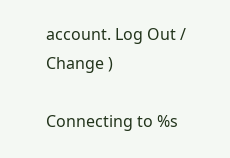account. Log Out /  Change )

Connecting to %s